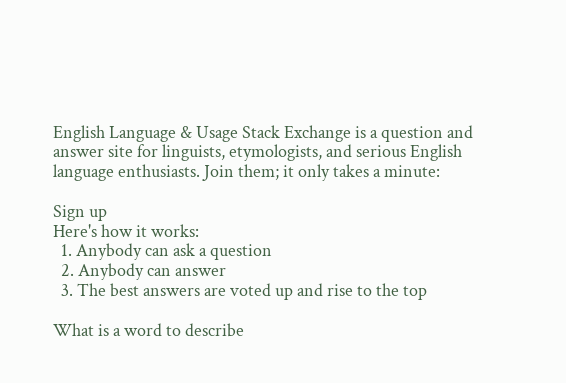English Language & Usage Stack Exchange is a question and answer site for linguists, etymologists, and serious English language enthusiasts. Join them; it only takes a minute:

Sign up
Here's how it works:
  1. Anybody can ask a question
  2. Anybody can answer
  3. The best answers are voted up and rise to the top

What is a word to describe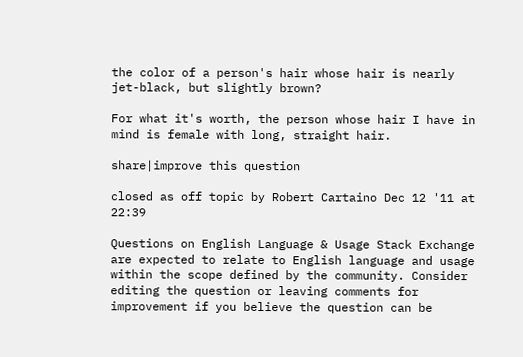the color of a person's hair whose hair is nearly jet-black, but slightly brown?

For what it's worth, the person whose hair I have in mind is female with long, straight hair.

share|improve this question

closed as off topic by Robert Cartaino Dec 12 '11 at 22:39

Questions on English Language & Usage Stack Exchange are expected to relate to English language and usage within the scope defined by the community. Consider editing the question or leaving comments for improvement if you believe the question can be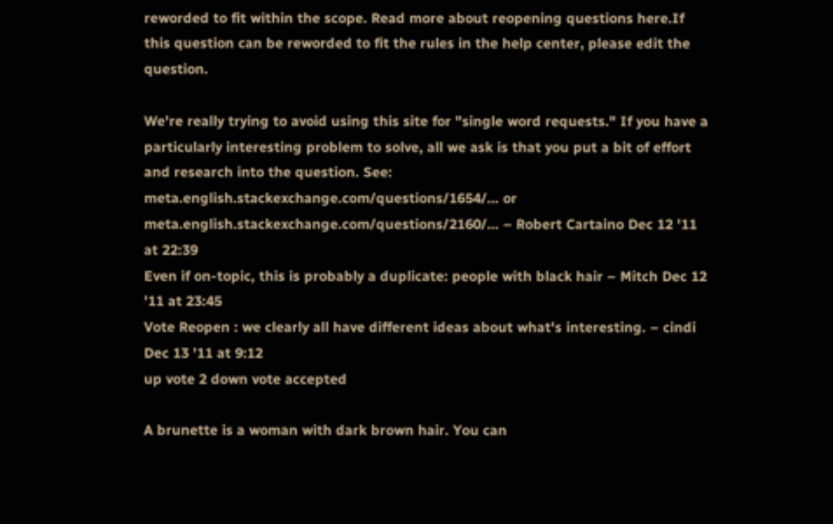reworded to fit within the scope. Read more about reopening questions here.If this question can be reworded to fit the rules in the help center, please edit the question.

We're really trying to avoid using this site for "single word requests." If you have a particularly interesting problem to solve, all we ask is that you put a bit of effort and research into the question. See: meta.english.stackexchange.com/questions/1654/… or meta.english.stackexchange.com/questions/2160/… – Robert Cartaino Dec 12 '11 at 22:39
Even if on-topic, this is probably a duplicate: people with black hair – Mitch Dec 12 '11 at 23:45
Vote Reopen : we clearly all have different ideas about what's interesting. – cindi Dec 13 '11 at 9:12
up vote 2 down vote accepted

A brunette is a woman with dark brown hair. You can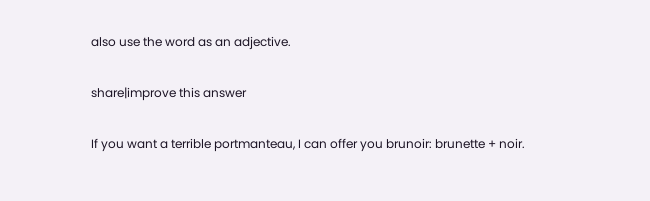also use the word as an adjective.

share|improve this answer

If you want a terrible portmanteau, I can offer you brunoir: brunette + noir.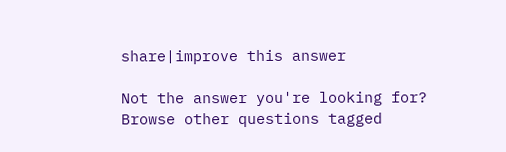share|improve this answer

Not the answer you're looking for? Browse other questions tagged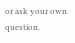or ask your own question.